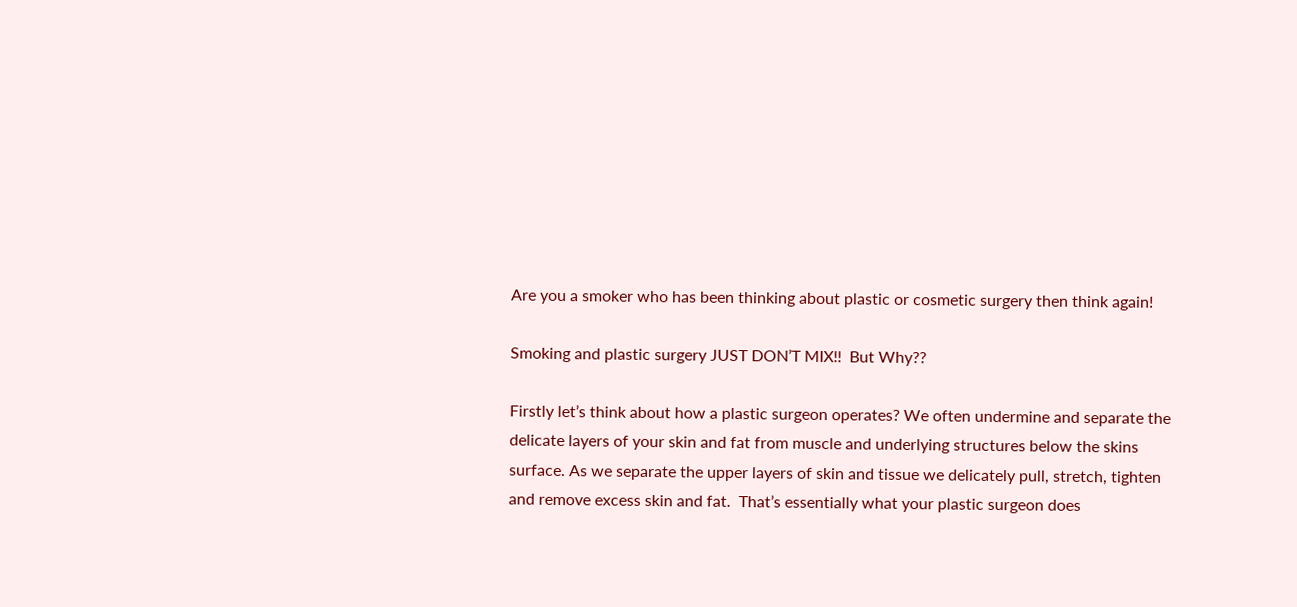Are you a smoker who has been thinking about plastic or cosmetic surgery then think again!

Smoking and plastic surgery JUST DON’T MIX!!  But Why??

Firstly let’s think about how a plastic surgeon operates? We often undermine and separate the delicate layers of your skin and fat from muscle and underlying structures below the skins surface. As we separate the upper layers of skin and tissue we delicately pull, stretch, tighten and remove excess skin and fat.  That’s essentially what your plastic surgeon does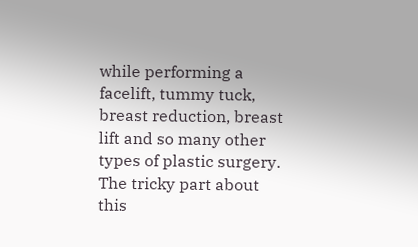while performing a facelift, tummy tuck, breast reduction, breast lift and so many other types of plastic surgery.  The tricky part about this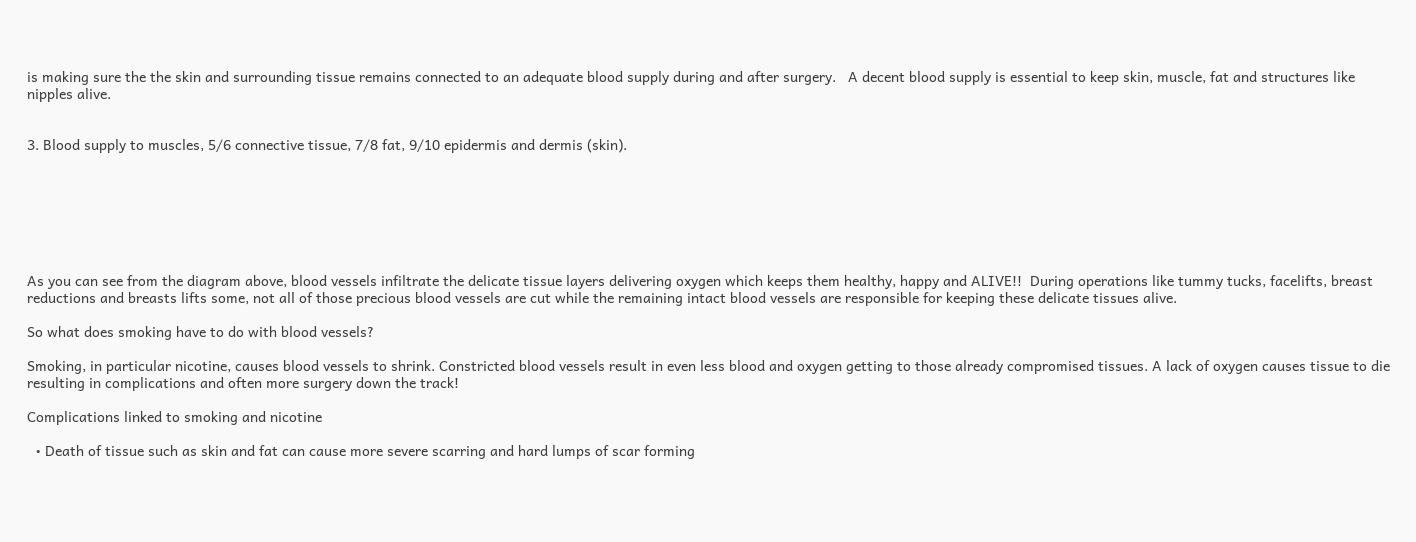is making sure the the skin and surrounding tissue remains connected to an adequate blood supply during and after surgery.   A decent blood supply is essential to keep skin, muscle, fat and structures like nipples alive.


3. Blood supply to muscles, 5/6 connective tissue, 7/8 fat, 9/10 epidermis and dermis (skin).







As you can see from the diagram above, blood vessels infiltrate the delicate tissue layers delivering oxygen which keeps them healthy, happy and ALIVE!!  During operations like tummy tucks, facelifts, breast reductions and breasts lifts some, not all of those precious blood vessels are cut while the remaining intact blood vessels are responsible for keeping these delicate tissues alive.

So what does smoking have to do with blood vessels?

Smoking, in particular nicotine, causes blood vessels to shrink. Constricted blood vessels result in even less blood and oxygen getting to those already compromised tissues. A lack of oxygen causes tissue to die resulting in complications and often more surgery down the track!

Complications linked to smoking and nicotine

  • Death of tissue such as skin and fat can cause more severe scarring and hard lumps of scar forming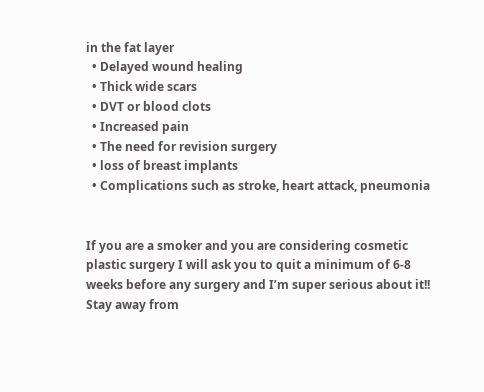in the fat layer
  • Delayed wound healing
  • Thick wide scars
  • DVT or blood clots
  • Increased pain
  • The need for revision surgery
  • loss of breast implants
  • Complications such as stroke, heart attack, pneumonia


If you are a smoker and you are considering cosmetic plastic surgery I will ask you to quit a minimum of 6-8 weeks before any surgery and I’m super serious about it!!  Stay away from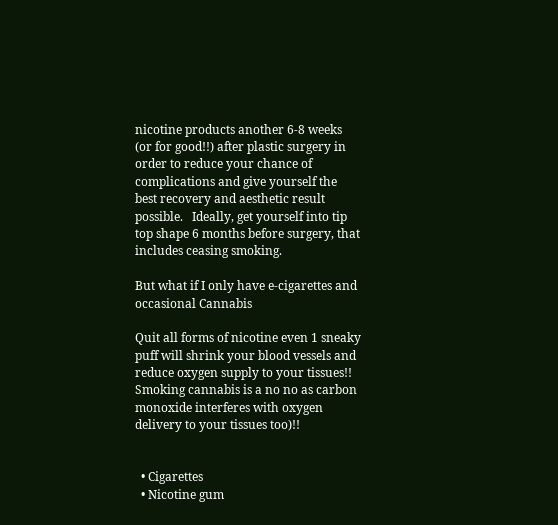nicotine products another 6-8 weeks (or for good!!) after plastic surgery in order to reduce your chance of complications and give yourself the best recovery and aesthetic result possible.   Ideally, get yourself into tip top shape 6 months before surgery, that includes ceasing smoking.

But what if I only have e-cigarettes and occasional Cannabis

Quit all forms of nicotine even 1 sneaky puff will shrink your blood vessels and reduce oxygen supply to your tissues!!  Smoking cannabis is a no no as carbon monoxide interferes with oxygen delivery to your tissues too)!!


  • Cigarettes
  • Nicotine gum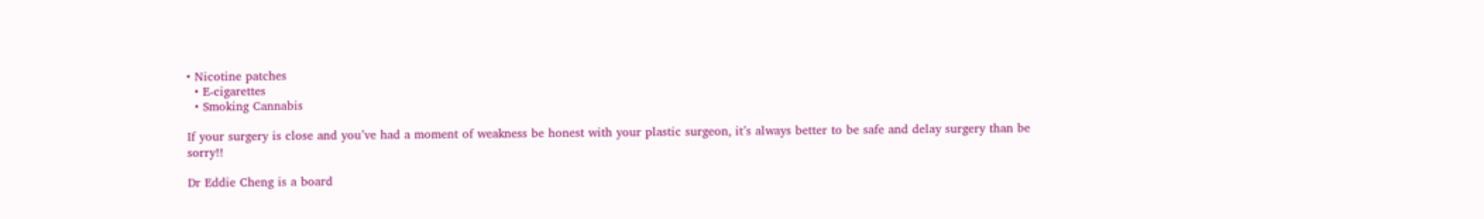• Nicotine patches
  • E-cigarettes
  • Smoking Cannabis

If your surgery is close and you’ve had a moment of weakness be honest with your plastic surgeon, it’s always better to be safe and delay surgery than be sorry!!

Dr Eddie Cheng is a board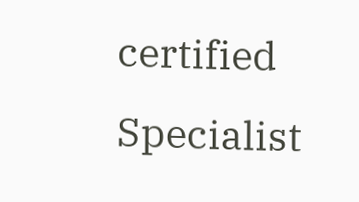certified Specialist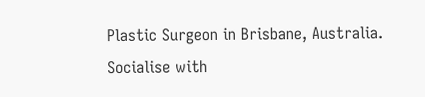Plastic Surgeon in Brisbane, Australia.  Socialise with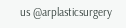us @arplasticsurgery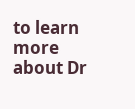to learn more about Dr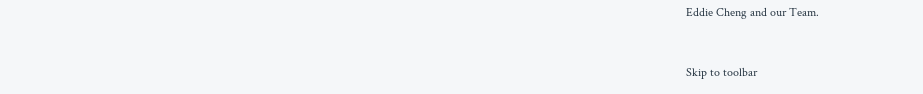Eddie Cheng and our Team.


Skip to toolbar